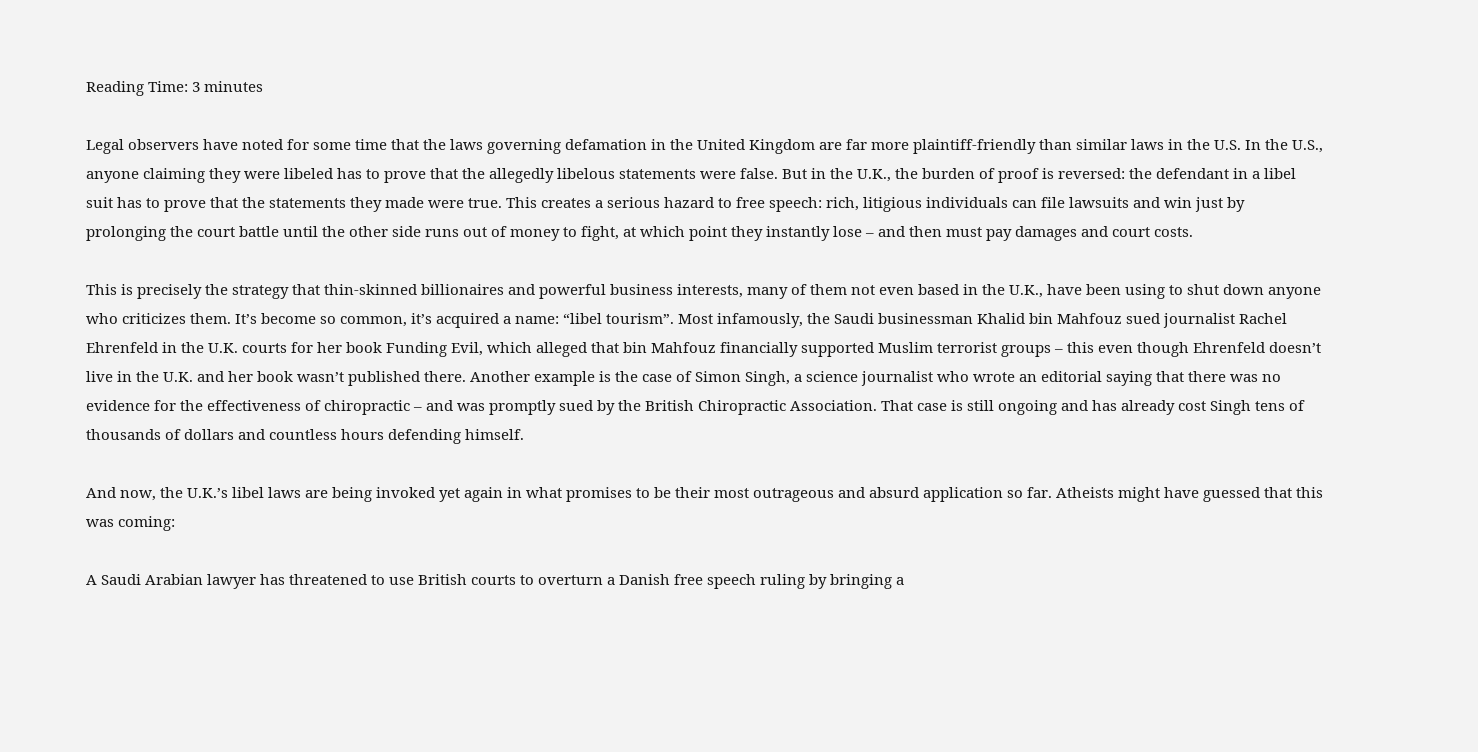Reading Time: 3 minutes

Legal observers have noted for some time that the laws governing defamation in the United Kingdom are far more plaintiff-friendly than similar laws in the U.S. In the U.S., anyone claiming they were libeled has to prove that the allegedly libelous statements were false. But in the U.K., the burden of proof is reversed: the defendant in a libel suit has to prove that the statements they made were true. This creates a serious hazard to free speech: rich, litigious individuals can file lawsuits and win just by prolonging the court battle until the other side runs out of money to fight, at which point they instantly lose – and then must pay damages and court costs.

This is precisely the strategy that thin-skinned billionaires and powerful business interests, many of them not even based in the U.K., have been using to shut down anyone who criticizes them. It’s become so common, it’s acquired a name: “libel tourism”. Most infamously, the Saudi businessman Khalid bin Mahfouz sued journalist Rachel Ehrenfeld in the U.K. courts for her book Funding Evil, which alleged that bin Mahfouz financially supported Muslim terrorist groups – this even though Ehrenfeld doesn’t live in the U.K. and her book wasn’t published there. Another example is the case of Simon Singh, a science journalist who wrote an editorial saying that there was no evidence for the effectiveness of chiropractic – and was promptly sued by the British Chiropractic Association. That case is still ongoing and has already cost Singh tens of thousands of dollars and countless hours defending himself.

And now, the U.K.’s libel laws are being invoked yet again in what promises to be their most outrageous and absurd application so far. Atheists might have guessed that this was coming:

A Saudi Arabian lawyer has threatened to use British courts to overturn a Danish free speech ruling by bringing a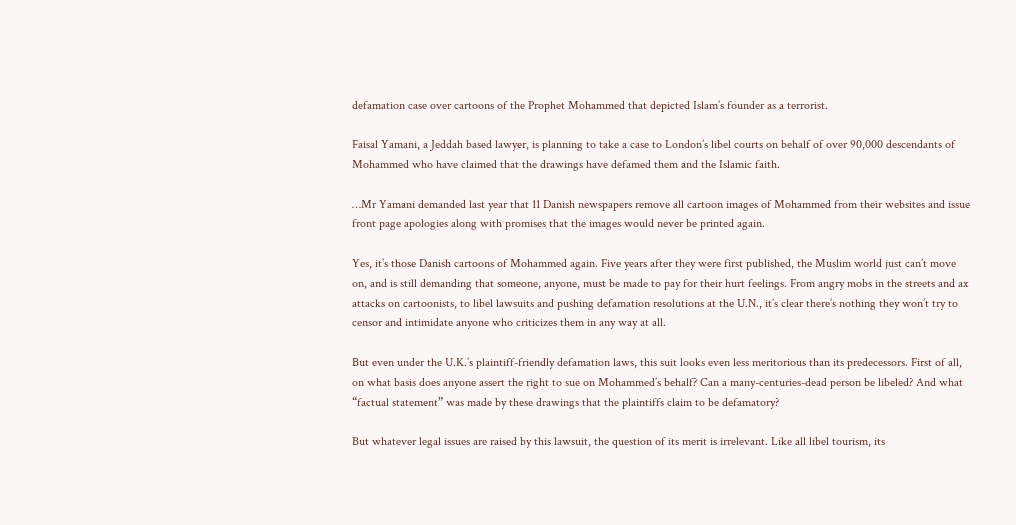defamation case over cartoons of the Prophet Mohammed that depicted Islam’s founder as a terrorist.

Faisal Yamani, a Jeddah based lawyer, is planning to take a case to London’s libel courts on behalf of over 90,000 descendants of Mohammed who have claimed that the drawings have defamed them and the Islamic faith.

…Mr Yamani demanded last year that 11 Danish newspapers remove all cartoon images of Mohammed from their websites and issue front page apologies along with promises that the images would never be printed again.

Yes, it’s those Danish cartoons of Mohammed again. Five years after they were first published, the Muslim world just can’t move on, and is still demanding that someone, anyone, must be made to pay for their hurt feelings. From angry mobs in the streets and ax attacks on cartoonists, to libel lawsuits and pushing defamation resolutions at the U.N., it’s clear there’s nothing they won’t try to censor and intimidate anyone who criticizes them in any way at all.

But even under the U.K.’s plaintiff-friendly defamation laws, this suit looks even less meritorious than its predecessors. First of all, on what basis does anyone assert the right to sue on Mohammed’s behalf? Can a many-centuries-dead person be libeled? And what “factual statement” was made by these drawings that the plaintiffs claim to be defamatory?

But whatever legal issues are raised by this lawsuit, the question of its merit is irrelevant. Like all libel tourism, its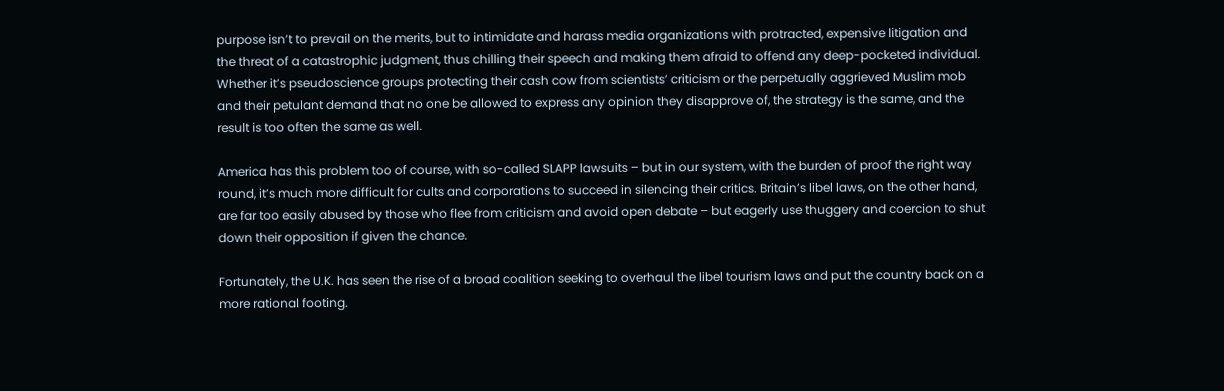purpose isn’t to prevail on the merits, but to intimidate and harass media organizations with protracted, expensive litigation and the threat of a catastrophic judgment, thus chilling their speech and making them afraid to offend any deep-pocketed individual. Whether it’s pseudoscience groups protecting their cash cow from scientists’ criticism or the perpetually aggrieved Muslim mob and their petulant demand that no one be allowed to express any opinion they disapprove of, the strategy is the same, and the result is too often the same as well.

America has this problem too of course, with so-called SLAPP lawsuits – but in our system, with the burden of proof the right way round, it’s much more difficult for cults and corporations to succeed in silencing their critics. Britain’s libel laws, on the other hand, are far too easily abused by those who flee from criticism and avoid open debate – but eagerly use thuggery and coercion to shut down their opposition if given the chance.

Fortunately, the U.K. has seen the rise of a broad coalition seeking to overhaul the libel tourism laws and put the country back on a more rational footing.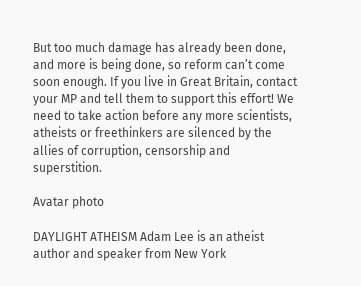But too much damage has already been done, and more is being done, so reform can’t come soon enough. If you live in Great Britain, contact your MP and tell them to support this effort! We need to take action before any more scientists, atheists or freethinkers are silenced by the allies of corruption, censorship and superstition.

Avatar photo

DAYLIGHT ATHEISM Adam Lee is an atheist author and speaker from New York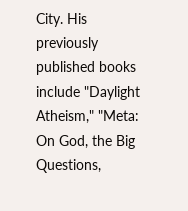City. His previously published books include "Daylight Atheism," "Meta: On God, the Big Questions,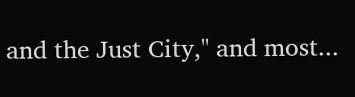and the Just City," and most...